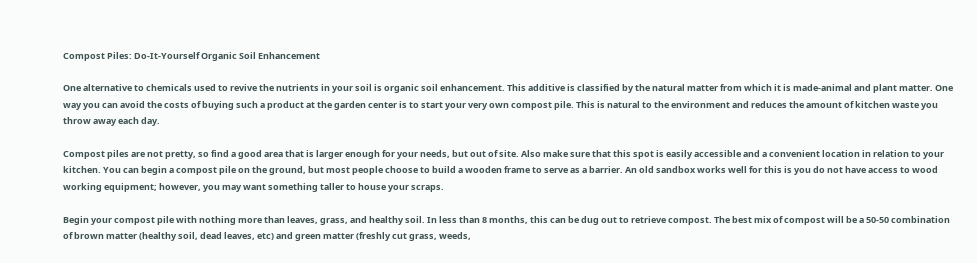Compost Piles: Do-It-Yourself Organic Soil Enhancement

One alternative to chemicals used to revive the nutrients in your soil is organic soil enhancement. This additive is classified by the natural matter from which it is made-animal and plant matter. One way you can avoid the costs of buying such a product at the garden center is to start your very own compost pile. This is natural to the environment and reduces the amount of kitchen waste you throw away each day.

Compost piles are not pretty, so find a good area that is larger enough for your needs, but out of site. Also make sure that this spot is easily accessible and a convenient location in relation to your kitchen. You can begin a compost pile on the ground, but most people choose to build a wooden frame to serve as a barrier. An old sandbox works well for this is you do not have access to wood working equipment; however, you may want something taller to house your scraps.

Begin your compost pile with nothing more than leaves, grass, and healthy soil. In less than 8 months, this can be dug out to retrieve compost. The best mix of compost will be a 50-50 combination of brown matter (healthy soil, dead leaves, etc) and green matter (freshly cut grass, weeds,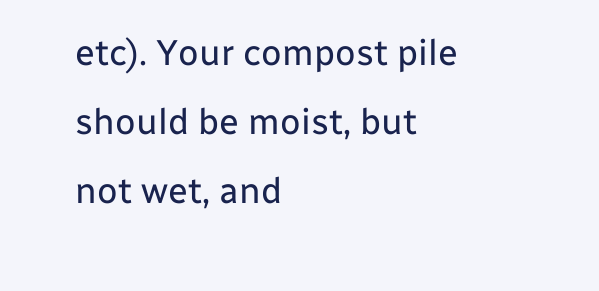etc). Your compost pile should be moist, but not wet, and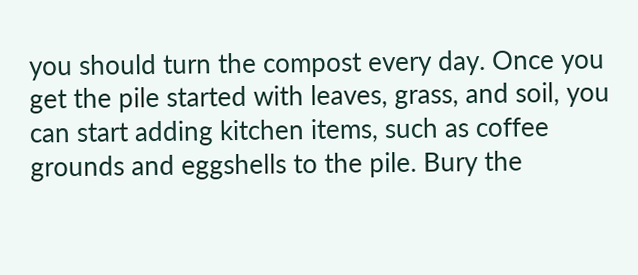you should turn the compost every day. Once you get the pile started with leaves, grass, and soil, you can start adding kitchen items, such as coffee grounds and eggshells to the pile. Bury the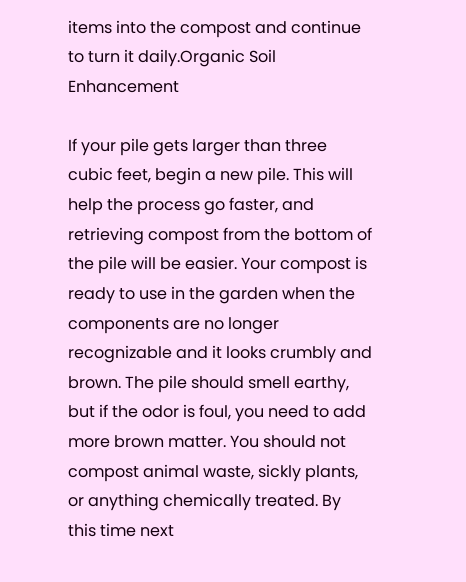items into the compost and continue to turn it daily.Organic Soil Enhancement

If your pile gets larger than three cubic feet, begin a new pile. This will help the process go faster, and retrieving compost from the bottom of the pile will be easier. Your compost is ready to use in the garden when the components are no longer recognizable and it looks crumbly and brown. The pile should smell earthy, but if the odor is foul, you need to add more brown matter. You should not compost animal waste, sickly plants, or anything chemically treated. By this time next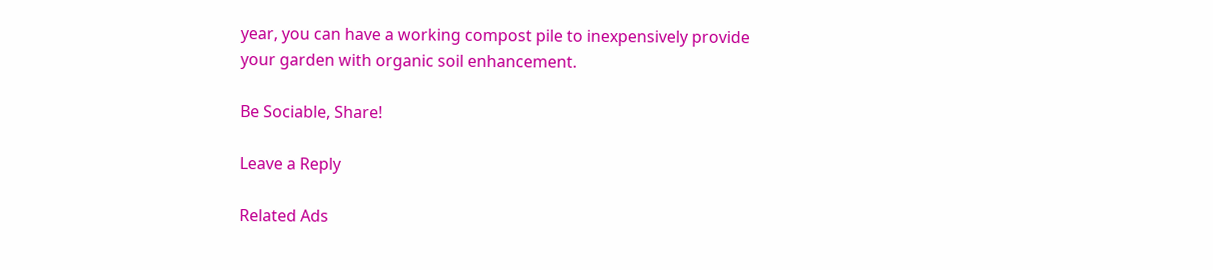year, you can have a working compost pile to inexpensively provide your garden with organic soil enhancement.

Be Sociable, Share!

Leave a Reply

Related Ads